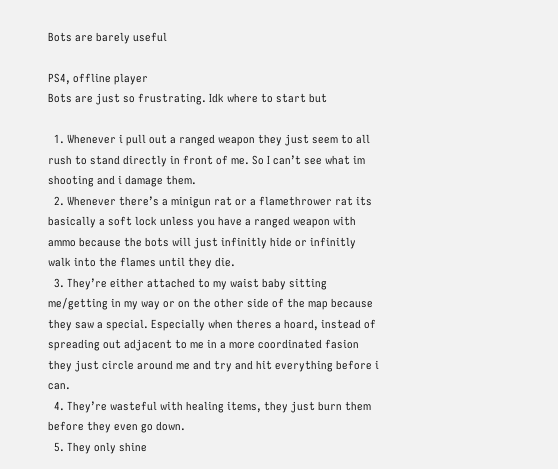Bots are barely useful

PS4, offline player
Bots are just so frustrating. Idk where to start but

  1. Whenever i pull out a ranged weapon they just seem to all rush to stand directly in front of me. So I can’t see what im shooting and i damage them.
  2. Whenever there’s a minigun rat or a flamethrower rat its basically a soft lock unless you have a ranged weapon with ammo because the bots will just infinitly hide or infinitly walk into the flames until they die.
  3. They’re either attached to my waist baby sitting me/getting in my way or on the other side of the map because they saw a special. Especially when theres a hoard, instead of spreading out adjacent to me in a more coordinated fasion they just circle around me and try and hit everything before i can.
  4. They’re wasteful with healing items, they just burn them before they even go down.
  5. They only shine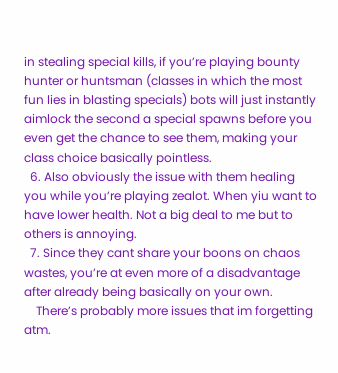in stealing special kills, if you’re playing bounty hunter or huntsman (classes in which the most fun lies in blasting specials) bots will just instantly aimlock the second a special spawns before you even get the chance to see them, making your class choice basically pointless.
  6. Also obviously the issue with them healing you while you’re playing zealot. When yiu want to have lower health. Not a big deal to me but to others is annoying.
  7. Since they cant share your boons on chaos wastes, you’re at even more of a disadvantage after already being basically on your own.
    There’s probably more issues that im forgetting atm.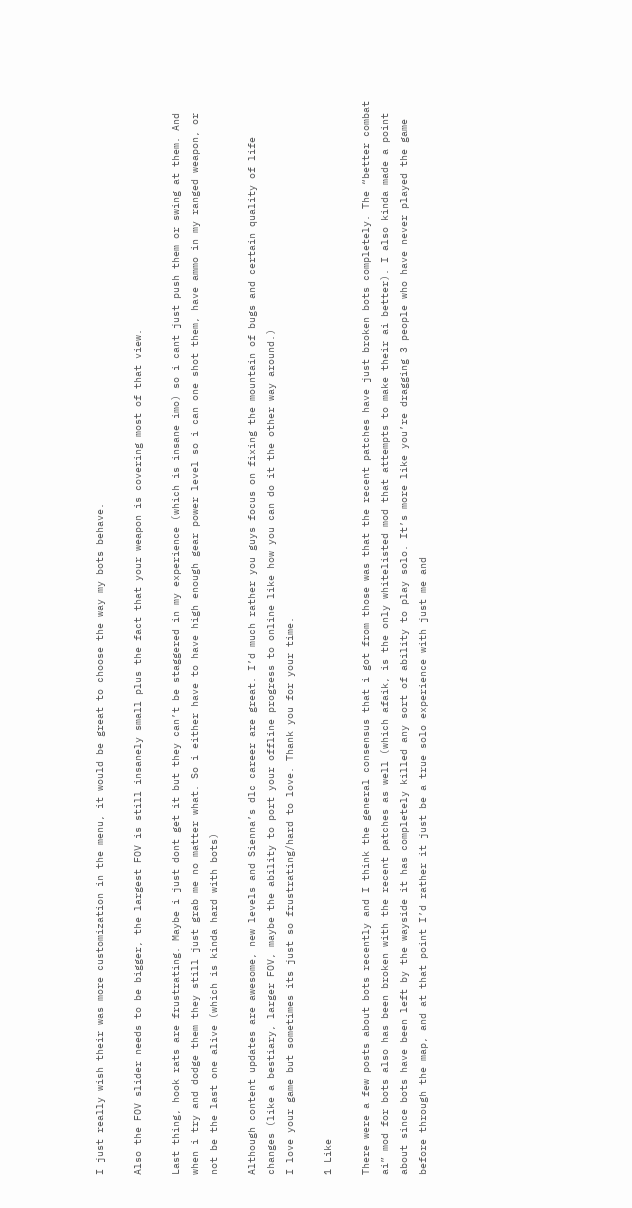I just really wish their was more customization in the menu, it would be great to choose the way my bots behave.

Also the FOV slider needs to be bigger, the largest FOV is still insanely small plus the fact that your weapon is covering most of that view.

Last thing, hook rats are frustrating. Maybe i just dont get it but they can’t be staggered in my experience (which is insane imo) so i cant just push them or swing at them. And when i try and dodge them they still just grab me no matter what. So i either have to have high enough gear power level so i can one shot them, have ammo in my ranged weapon, or not be the last one alive (which is kinda hard with bots)

Although content updates are awesome, new levels and Sienna’s dlc career are great. I’d much rather you guys focus on fixing the mountain of bugs and certain quality of life changes (like a bestiary, larger FOV, maybe the ability to port your offline progress to online like how you can do it the other way around.)
I love your game but sometimes its just so frustrating/hard to love. Thank you for your time.

1 Like

There were a few posts about bots recently and I think the general consensus that i got from those was that the recent patches have just broken bots completely. The “better combat ai” mod for bots also has been broken with the recent patches as well (which afaik, is the only whitelisted mod that attempts to make their ai better). I also kinda made a point about since bots have been left by the wayside it has completely killed any sort of ability to play solo. It’s more like you’re dragging 3 people who have never played the game before through the map, and at that point I’d rather it just be a true solo experience with just me and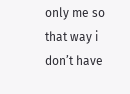only me so that way i don’t have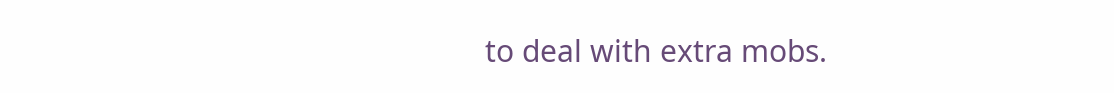to deal with extra mobs.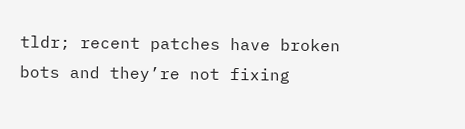tldr; recent patches have broken bots and they’re not fixing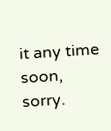it any time soon, sorry.